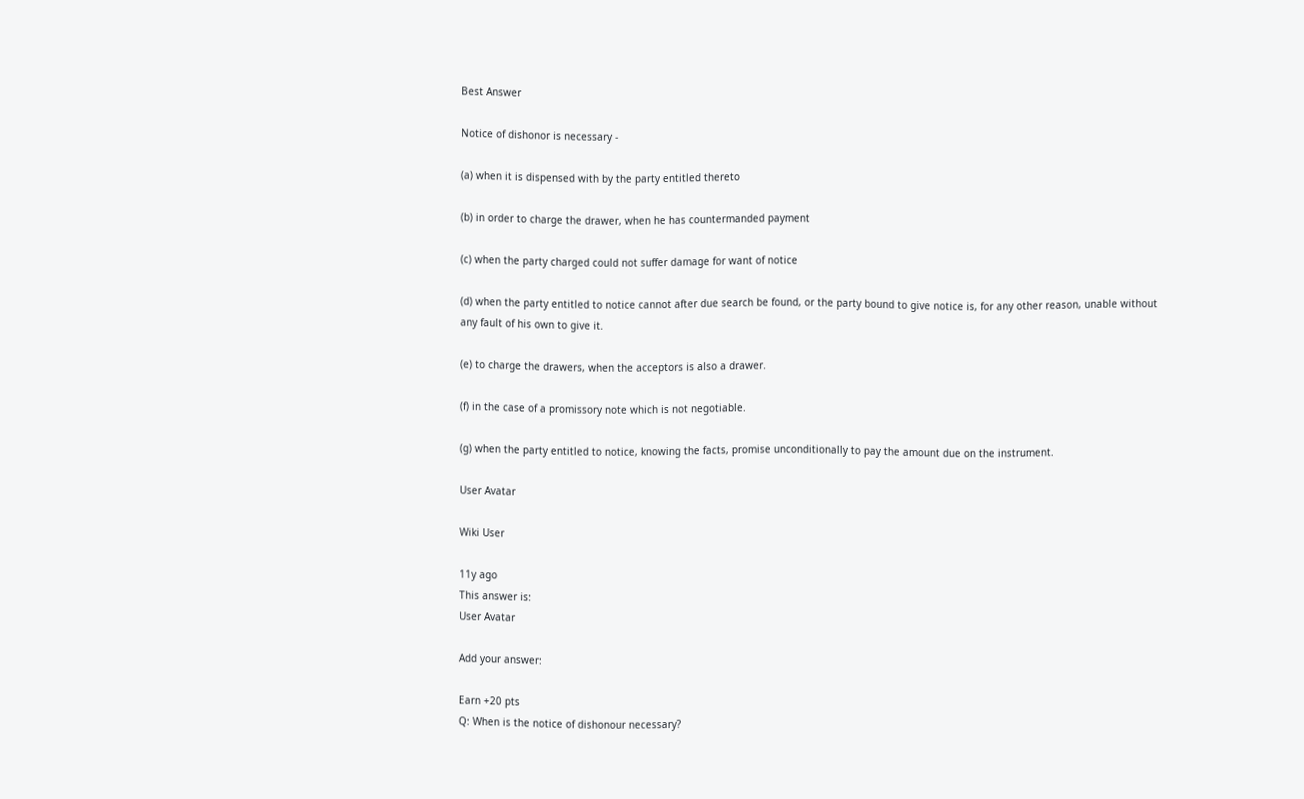Best Answer

Notice of dishonor is necessary -

(a) when it is dispensed with by the party entitled thereto

(b) in order to charge the drawer, when he has countermanded payment

(c) when the party charged could not suffer damage for want of notice

(d) when the party entitled to notice cannot after due search be found, or the party bound to give notice is, for any other reason, unable without any fault of his own to give it.

(e) to charge the drawers, when the acceptors is also a drawer.

(f) in the case of a promissory note which is not negotiable.

(g) when the party entitled to notice, knowing the facts, promise unconditionally to pay the amount due on the instrument.

User Avatar

Wiki User

11y ago
This answer is:
User Avatar

Add your answer:

Earn +20 pts
Q: When is the notice of dishonour necessary?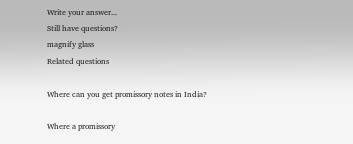Write your answer...
Still have questions?
magnify glass
Related questions

Where can you get promissory notes in India?

Where a promissory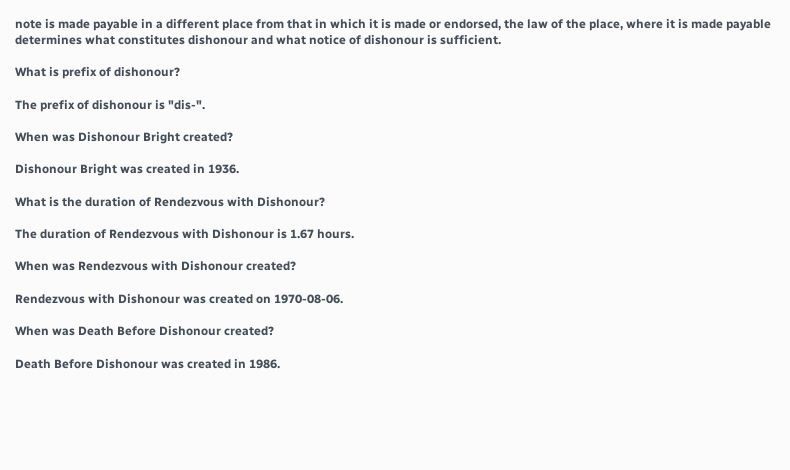note is made payable in a different place from that in which it is made or endorsed, the law of the place, where it is made payable determines what constitutes dishonour and what notice of dishonour is sufficient.

What is prefix of dishonour?

The prefix of dishonour is "dis-".

When was Dishonour Bright created?

Dishonour Bright was created in 1936.

What is the duration of Rendezvous with Dishonour?

The duration of Rendezvous with Dishonour is 1.67 hours.

When was Rendezvous with Dishonour created?

Rendezvous with Dishonour was created on 1970-08-06.

When was Death Before Dishonour created?

Death Before Dishonour was created in 1986.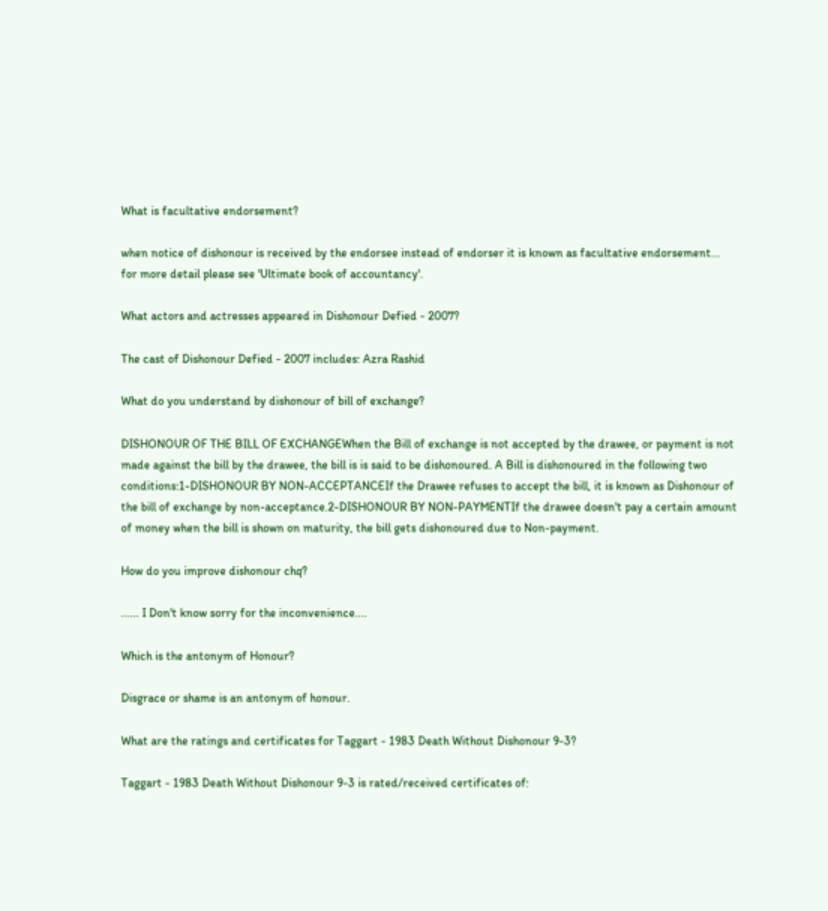What is facultative endorsement?

when notice of dishonour is received by the endorsee instead of endorser it is known as facultative endorsement... for more detail please see 'Ultimate book of accountancy'.

What actors and actresses appeared in Dishonour Defied - 2007?

The cast of Dishonour Defied - 2007 includes: Azra Rashid

What do you understand by dishonour of bill of exchange?

DISHONOUR OF THE BILL OF EXCHANGEWhen the Bill of exchange is not accepted by the drawee, or payment is not made against the bill by the drawee, the bill is is said to be dishonoured. A Bill is dishonoured in the following two conditions:1-DISHONOUR BY NON-ACCEPTANCEIf the Drawee refuses to accept the bill, it is known as Dishonour of the bill of exchange by non-acceptance.2-DISHONOUR BY NON-PAYMENTIf the drawee doesn't pay a certain amount of money when the bill is shown on maturity, the bill gets dishonoured due to Non-payment.

How do you improve dishonour chq?

...... I Don't know sorry for the inconvenience....

Which is the antonym of Honour?

Disgrace or shame is an antonym of honour.

What are the ratings and certificates for Taggart - 1983 Death Without Dishonour 9-3?

Taggart - 1983 Death Without Dishonour 9-3 is rated/received certificates of: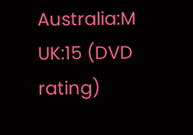Australia:M UK:15 (DVD rating)